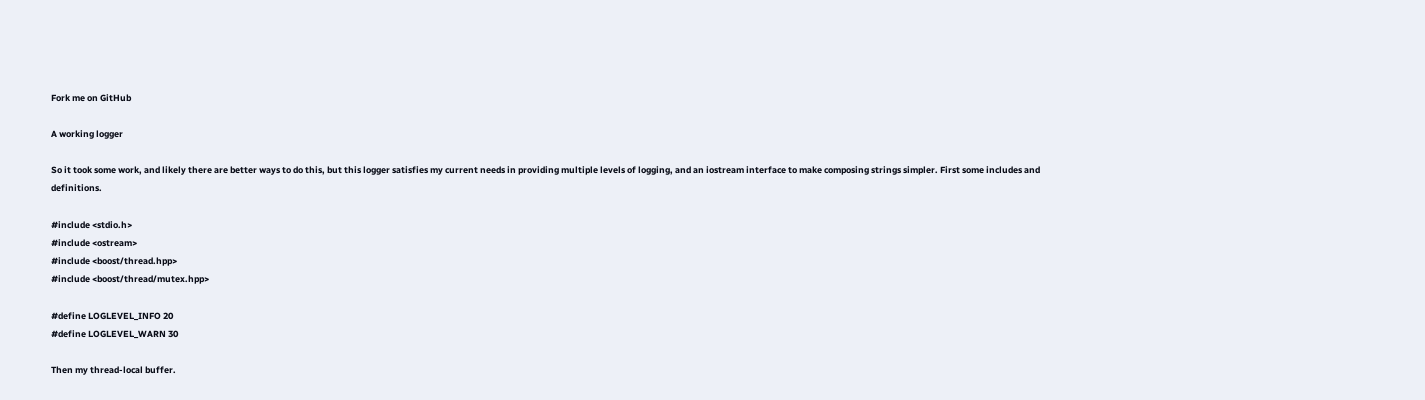Fork me on GitHub

A working logger

So it took some work, and likely there are better ways to do this, but this logger satisfies my current needs in providing multiple levels of logging, and an iostream interface to make composing strings simpler. First some includes and definitions.

#include <stdio.h>
#include <ostream>
#include <boost/thread.hpp>
#include <boost/thread/mutex.hpp>

#define LOGLEVEL_INFO 20
#define LOGLEVEL_WARN 30

Then my thread-local buffer.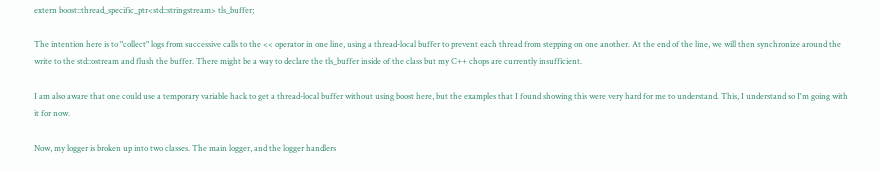extern boost::thread_specific_ptr<std::stringstream> tls_buffer;

The intention here is to "collect" logs from successive calls to the << operator in one line, using a thread-local buffer to prevent each thread from stepping on one another. At the end of the line, we will then synchronize around the write to the std::ostream and flush the buffer. There might be a way to declare the tls_buffer inside of the class but my C++ chops are currently insufficient.

I am also aware that one could use a temporary variable hack to get a thread-local buffer without using boost here, but the examples that I found showing this were very hard for me to understand. This, I understand so I'm going with it for now.

Now, my logger is broken up into two classes. The main logger, and the logger handlers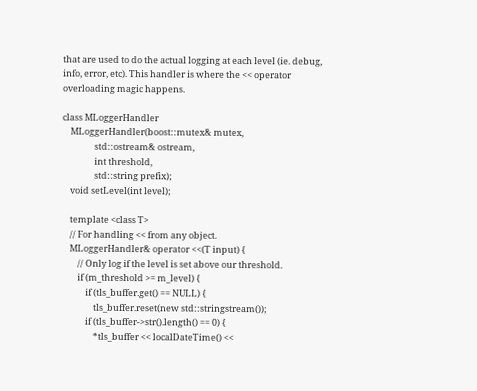that are used to do the actual logging at each level (ie. debug, info, error, etc). This handler is where the << operator overloading magic happens.

class MLoggerHandler
    MLoggerHandler(boost::mutex& mutex,
                std::ostream& ostream,
                int threshold,
                std::string prefix);
    void setLevel(int level);

    template <class T>
    // For handling << from any object.
    MLoggerHandler& operator <<(T input) {
        // Only log if the level is set above our threshold.
        if (m_threshold >= m_level) {
            if (tls_buffer.get() == NULL) {
                tls_buffer.reset(new std::stringstream());
            if (tls_buffer->str().length() == 0) {
                *tls_buffer << localDateTime() <<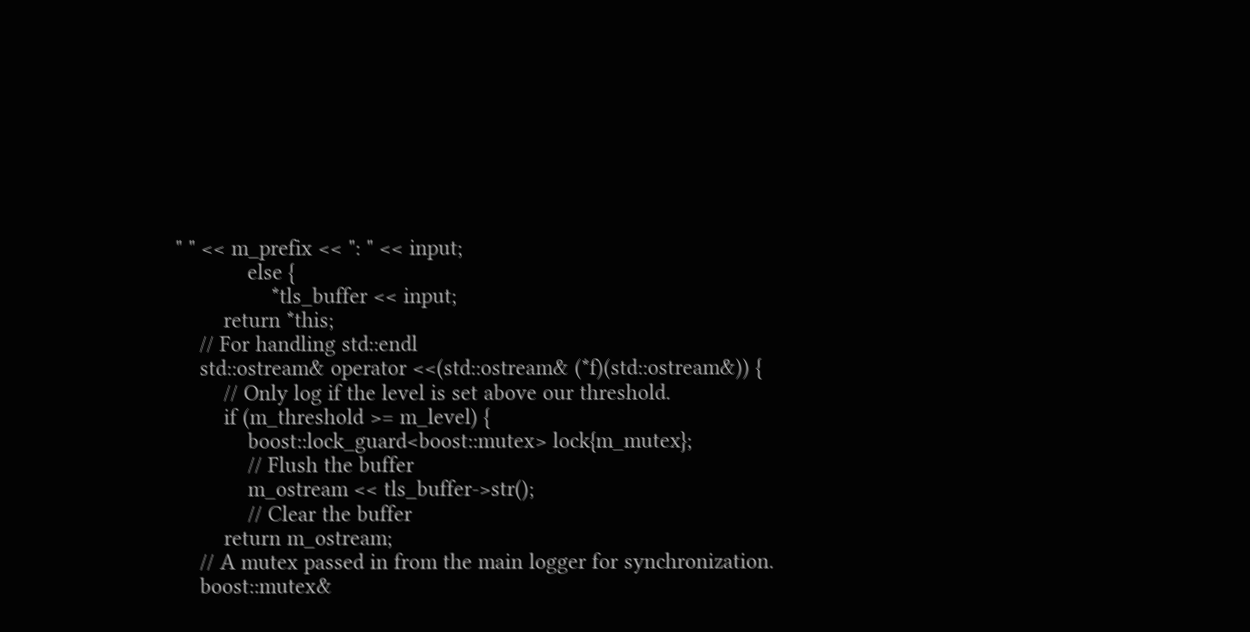" " << m_prefix << ": " << input;
            else {
                *tls_buffer << input;
        return *this;
    // For handling std::endl
    std::ostream& operator <<(std::ostream& (*f)(std::ostream&)) {
        // Only log if the level is set above our threshold.
        if (m_threshold >= m_level) {
            boost::lock_guard<boost::mutex> lock{m_mutex};
            // Flush the buffer
            m_ostream << tls_buffer->str();
            // Clear the buffer
        return m_ostream;
    // A mutex passed in from the main logger for synchronization.
    boost::mutex&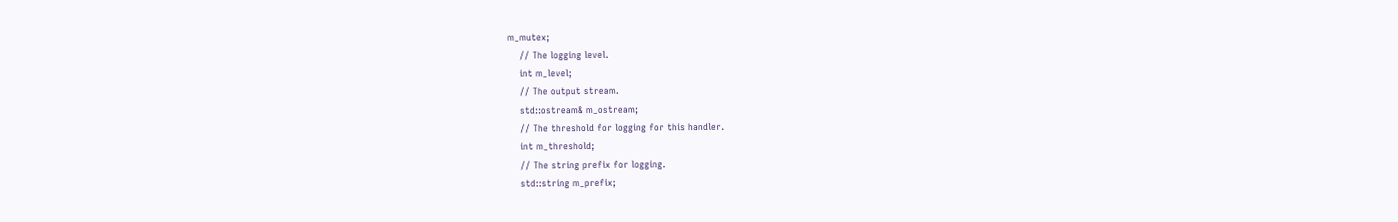m_mutex;
    // The logging level.
    int m_level;
    // The output stream.
    std::ostream& m_ostream;
    // The threshold for logging for this handler.
    int m_threshold;
    // The string prefix for logging.
    std::string m_prefix;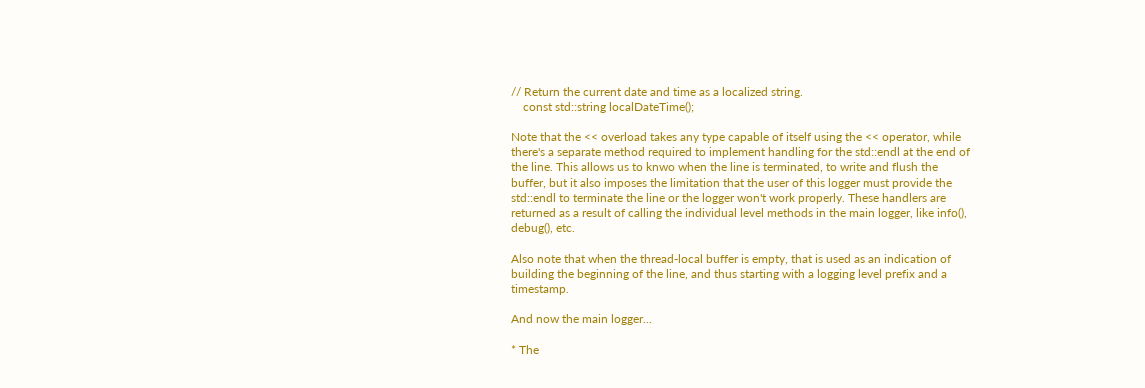// Return the current date and time as a localized string.
    const std::string localDateTime();

Note that the << overload takes any type capable of itself using the << operator, while there's a separate method required to implement handling for the std::endl at the end of the line. This allows us to knwo when the line is terminated, to write and flush the buffer, but it also imposes the limitation that the user of this logger must provide the std::endl to terminate the line or the logger won't work properly. These handlers are returned as a result of calling the individual level methods in the main logger, like info(), debug(), etc.

Also note that when the thread-local buffer is empty, that is used as an indication of building the beginning of the line, and thus starting with a logging level prefix and a timestamp.

And now the main logger...

* The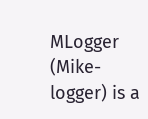MLogger (Mike-logger) is a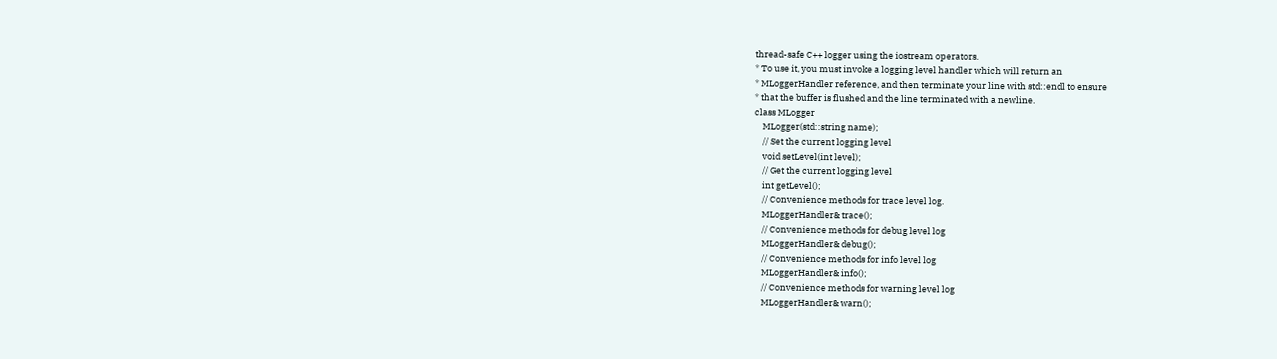thread-safe C++ logger using the iostream operators.
* To use it, you must invoke a logging level handler which will return an
* MLoggerHandler reference, and then terminate your line with std::endl to ensure
* that the buffer is flushed and the line terminated with a newline.
class MLogger
    MLogger(std::string name);
    // Set the current logging level
    void setLevel(int level);
    // Get the current logging level
    int getLevel();
    // Convenience methods for trace level log.
    MLoggerHandler& trace();
    // Convenience methods for debug level log
    MLoggerHandler& debug();
    // Convenience methods for info level log
    MLoggerHandler& info();
    // Convenience methods for warning level log
    MLoggerHandler& warn();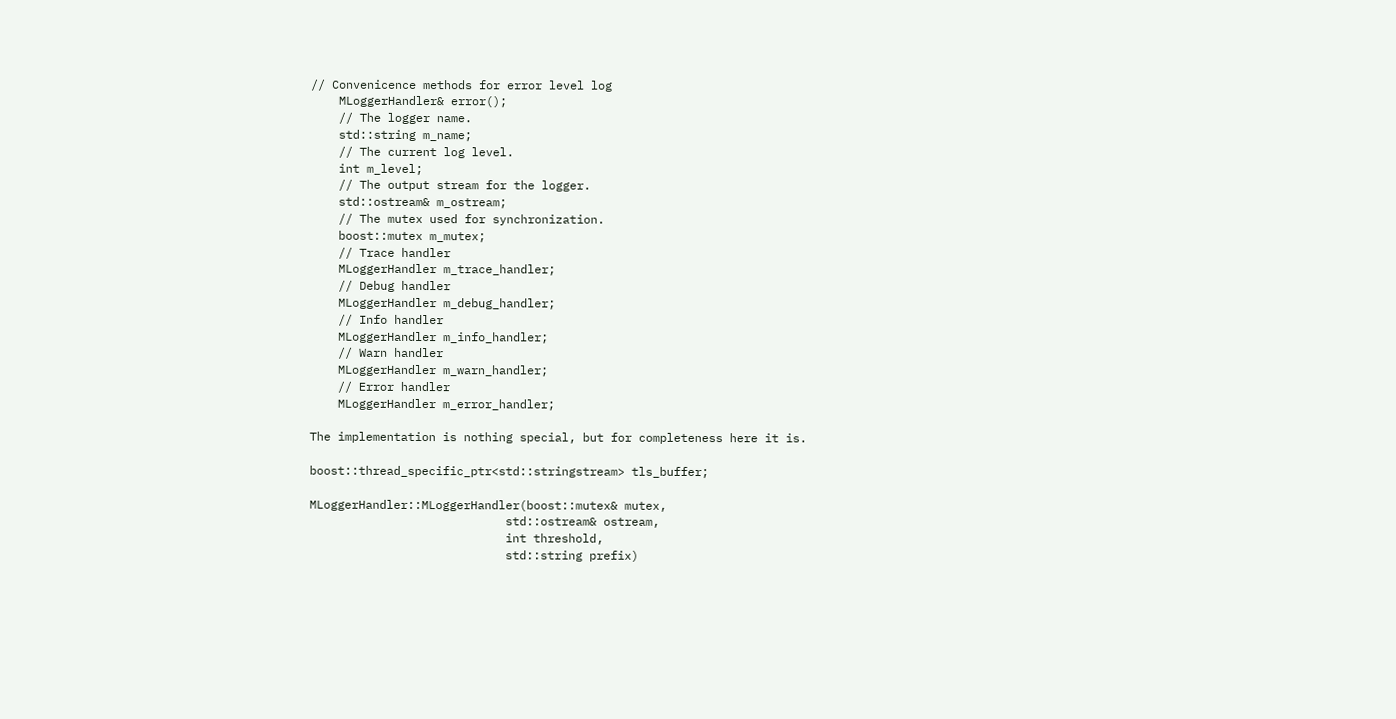// Convenicence methods for error level log
    MLoggerHandler& error();
    // The logger name.
    std::string m_name;
    // The current log level.
    int m_level;
    // The output stream for the logger.
    std::ostream& m_ostream;
    // The mutex used for synchronization.
    boost::mutex m_mutex;
    // Trace handler
    MLoggerHandler m_trace_handler;
    // Debug handler
    MLoggerHandler m_debug_handler;
    // Info handler
    MLoggerHandler m_info_handler;
    // Warn handler
    MLoggerHandler m_warn_handler;
    // Error handler
    MLoggerHandler m_error_handler;

The implementation is nothing special, but for completeness here it is.

boost::thread_specific_ptr<std::stringstream> tls_buffer;

MLoggerHandler::MLoggerHandler(boost::mutex& mutex,
                            std::ostream& ostream,
                            int threshold,
                            std::string prefix)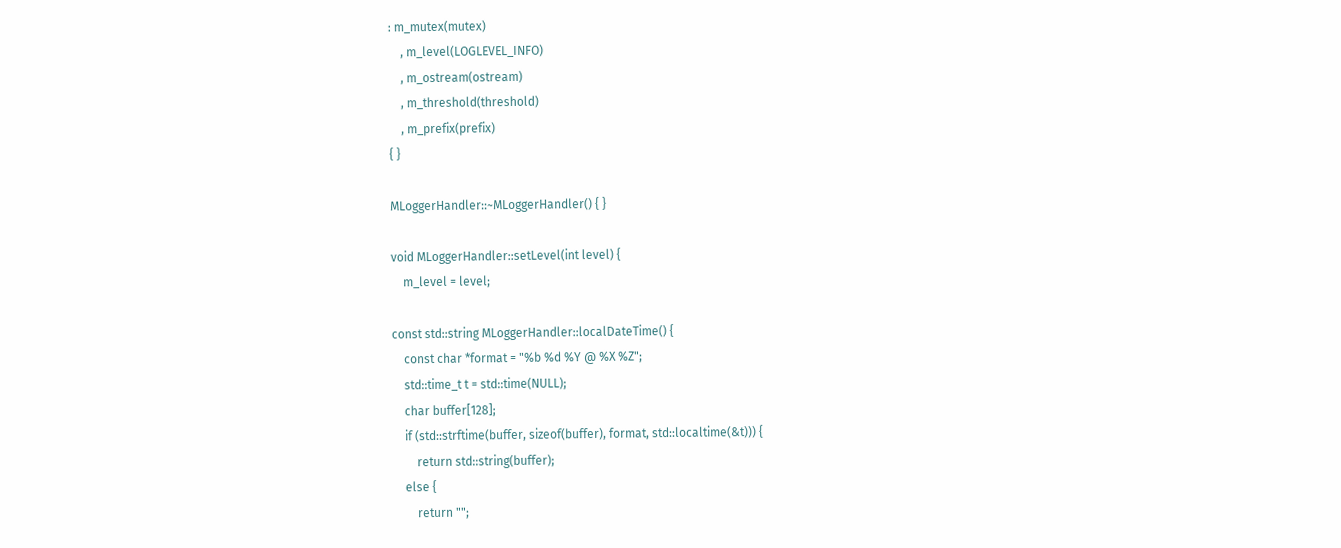: m_mutex(mutex)
    , m_level(LOGLEVEL_INFO)
    , m_ostream(ostream)
    , m_threshold(threshold)
    , m_prefix(prefix)
{ }

MLoggerHandler::~MLoggerHandler() { }

void MLoggerHandler::setLevel(int level) {
    m_level = level;

const std::string MLoggerHandler::localDateTime() {
    const char *format = "%b %d %Y @ %X %Z";
    std::time_t t = std::time(NULL);
    char buffer[128];
    if (std::strftime(buffer, sizeof(buffer), format, std::localtime(&t))) {
        return std::string(buffer);
    else {
        return "";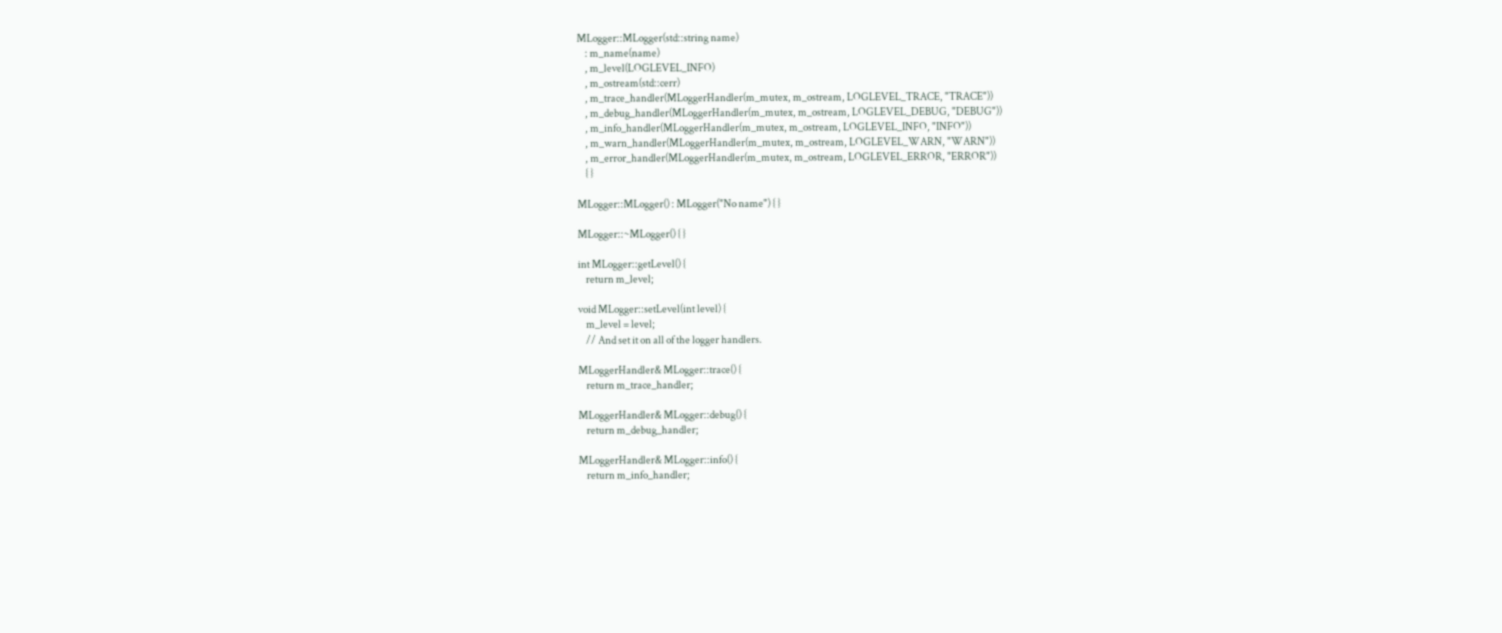MLogger::MLogger(std::string name)
    : m_name(name)
    , m_level(LOGLEVEL_INFO)
    , m_ostream(std::cerr)
    , m_trace_handler(MLoggerHandler(m_mutex, m_ostream, LOGLEVEL_TRACE, "TRACE"))
    , m_debug_handler(MLoggerHandler(m_mutex, m_ostream, LOGLEVEL_DEBUG, "DEBUG"))
    , m_info_handler(MLoggerHandler(m_mutex, m_ostream, LOGLEVEL_INFO, "INFO"))
    , m_warn_handler(MLoggerHandler(m_mutex, m_ostream, LOGLEVEL_WARN, "WARN"))
    , m_error_handler(MLoggerHandler(m_mutex, m_ostream, LOGLEVEL_ERROR, "ERROR"))
    { }

MLogger::MLogger() : MLogger("No name") { }

MLogger::~MLogger() { }

int MLogger::getLevel() {
    return m_level;

void MLogger::setLevel(int level) {
    m_level = level;
    // And set it on all of the logger handlers.

MLoggerHandler& MLogger::trace() {
    return m_trace_handler;

MLoggerHandler& MLogger::debug() {
    return m_debug_handler;

MLoggerHandler& MLogger::info() {
    return m_info_handler;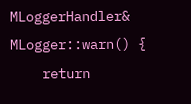MLoggerHandler& MLogger::warn() {
    return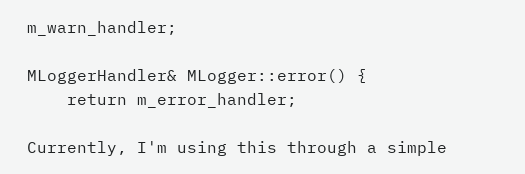m_warn_handler;

MLoggerHandler& MLogger::error() {
    return m_error_handler;

Currently, I'm using this through a simple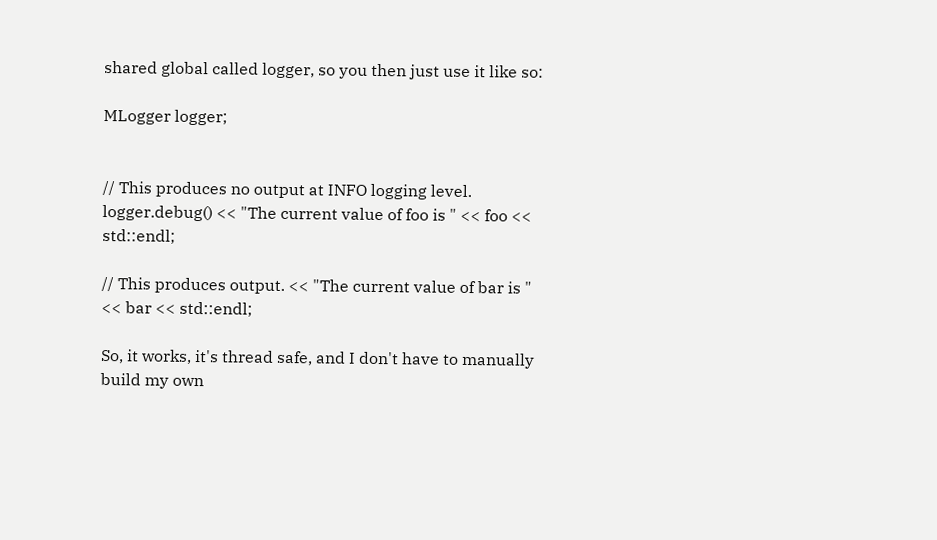shared global called logger, so you then just use it like so:

MLogger logger;


// This produces no output at INFO logging level.
logger.debug() << "The current value of foo is " << foo << std::endl;

// This produces output. << "The current value of bar is " << bar << std::endl;

So, it works, it's thread safe, and I don't have to manually build my own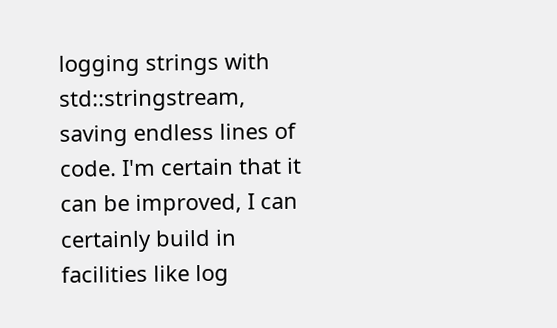logging strings with std::stringstream, saving endless lines of code. I'm certain that it can be improved, I can certainly build in facilities like log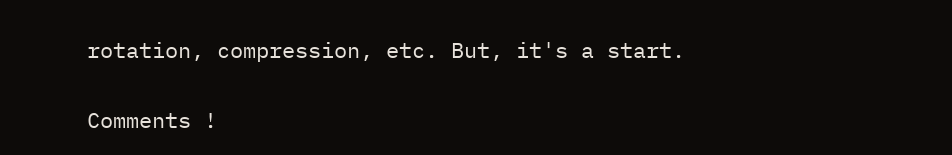rotation, compression, etc. But, it's a start.

Comments !